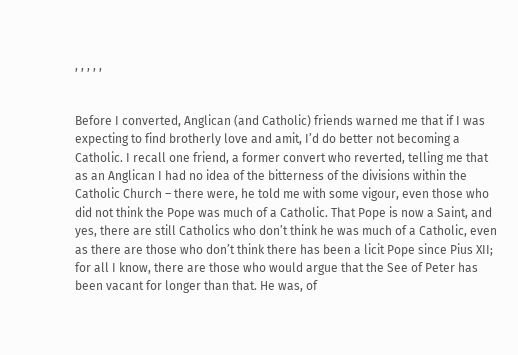, , , , ,


Before I converted, Anglican (and Catholic) friends warned me that if I was expecting to find brotherly love and amit, I’d do better not becoming a Catholic. I recall one friend, a former convert who reverted, telling me that as an Anglican I had no idea of the bitterness of the divisions within the Catholic Church – there were, he told me with some vigour, even those who did not think the Pope was much of a Catholic. That Pope is now a Saint, and yes, there are still Catholics who don’t think he was much of a Catholic, even as there are those who don’t think there has been a licit Pope since Pius XII; for all I know, there are those who would argue that the See of Peter has been vacant for longer than that. He was, of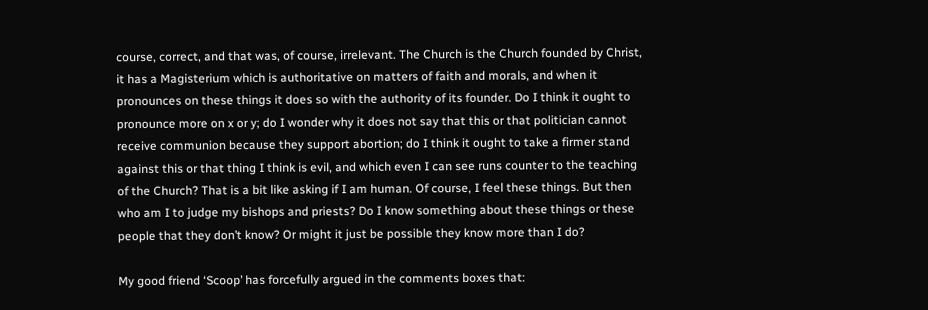course, correct, and that was, of course, irrelevant. The Church is the Church founded by Christ, it has a Magisterium which is authoritative on matters of faith and morals, and when it pronounces on these things it does so with the authority of its founder. Do I think it ought to pronounce more on x or y; do I wonder why it does not say that this or that politician cannot receive communion because they support abortion; do I think it ought to take a firmer stand against this or that thing I think is evil, and which even I can see runs counter to the teaching of the Church? That is a bit like asking if I am human. Of course, I feel these things. But then who am I to judge my bishops and priests? Do I know something about these things or these people that they don’t know? Or might it just be possible they know more than I do?

My good friend ‘Scoop’ has forcefully argued in the comments boxes that: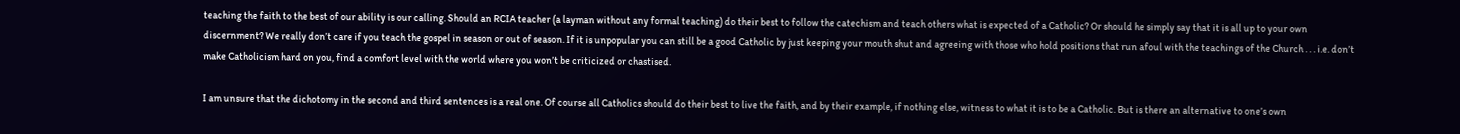teaching the faith to the best of our ability is our calling. Should an RCIA teacher (a layman without any formal teaching) do their best to follow the catechism and teach others what is expected of a Catholic? Or should he simply say that it is all up to your own discernment? We really don’t care if you teach the gospel in season or out of season. If it is unpopular you can still be a good Catholic by just keeping your mouth shut and agreeing with those who hold positions that run afoul with the teachings of the Church . . . i.e. don’t make Catholicism hard on you, find a comfort level with the world where you won’t be criticized or chastised.

I am unsure that the dichotomy in the second and third sentences is a real one. Of course all Catholics should do their best to live the faith, and by their example, if nothing else, witness to what it is to be a Catholic. But is there an alternative to one’s own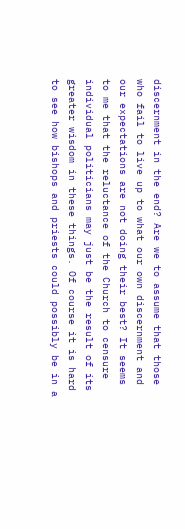discernment in the end? Are we to assume that those who fail to live up to what our own discernment and our expectations are not doing their best? It seems to me that the reluctance of the Church to censure individual politicians may just be the result of its greater wisdom in these things. Of course it is hard to see how bishops and priests could possibly be in a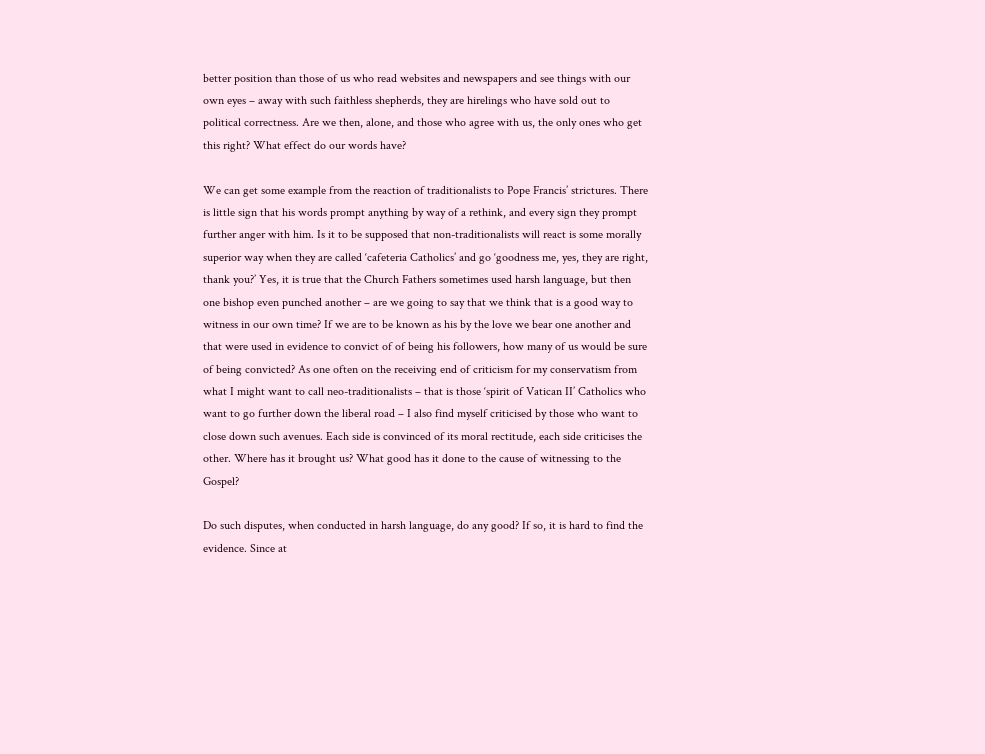better position than those of us who read websites and newspapers and see things with our own eyes – away with such faithless shepherds, they are hirelings who have sold out to political correctness. Are we then, alone, and those who agree with us, the only ones who get this right? What effect do our words have?

We can get some example from the reaction of traditionalists to Pope Francis’ strictures. There is little sign that his words prompt anything by way of a rethink, and every sign they prompt further anger with him. Is it to be supposed that non-traditionalists will react is some morally superior way when they are called ‘cafeteria Catholics’ and go ‘goodness me, yes, they are right, thank you?’ Yes, it is true that the Church Fathers sometimes used harsh language, but then one bishop even punched another – are we going to say that we think that is a good way to witness in our own time? If we are to be known as his by the love we bear one another and that were used in evidence to convict of of being his followers, how many of us would be sure of being convicted? As one often on the receiving end of criticism for my conservatism from what I might want to call neo-traditionalists – that is those ‘spirit of Vatican II’ Catholics who want to go further down the liberal road – I also find myself criticised by those who want to close down such avenues. Each side is convinced of its moral rectitude, each side criticises the other. Where has it brought us? What good has it done to the cause of witnessing to the Gospel?

Do such disputes, when conducted in harsh language, do any good? If so, it is hard to find the evidence. Since at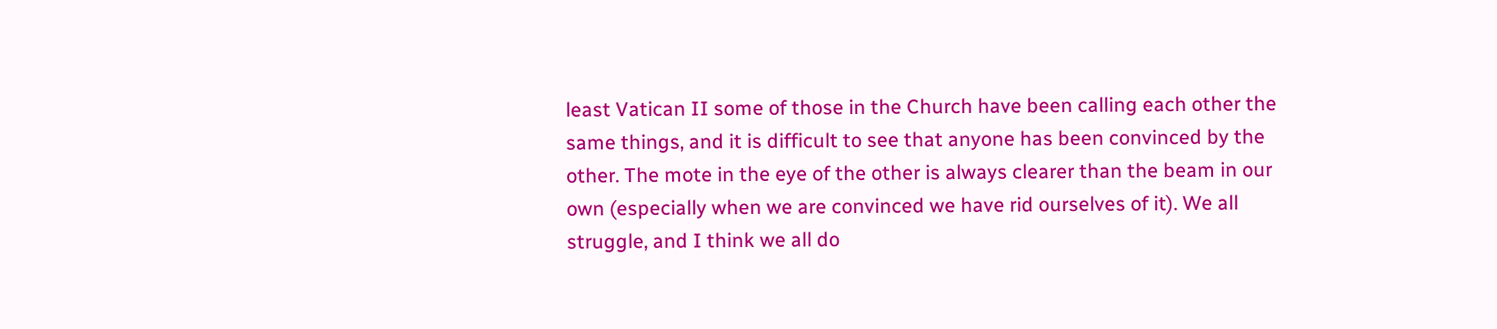least Vatican II some of those in the Church have been calling each other the same things, and it is difficult to see that anyone has been convinced by the other. The mote in the eye of the other is always clearer than the beam in our own (especially when we are convinced we have rid ourselves of it). We all struggle, and I think we all do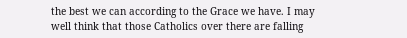the best we can according to the Grace we have. I may well think that those Catholics over there are falling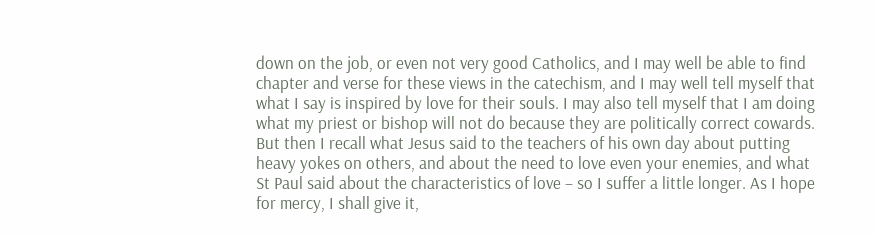down on the job, or even not very good Catholics, and I may well be able to find chapter and verse for these views in the catechism, and I may well tell myself that what I say is inspired by love for their souls. I may also tell myself that I am doing what my priest or bishop will not do because they are politically correct cowards. But then I recall what Jesus said to the teachers of his own day about putting heavy yokes on others, and about the need to love even your enemies, and what St Paul said about the characteristics of love – so I suffer a little longer. As I hope for mercy, I shall give it,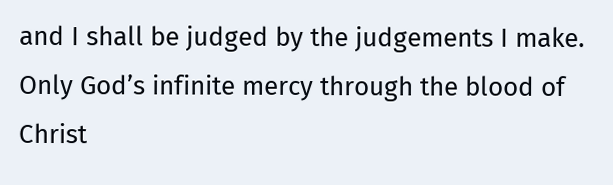and I shall be judged by the judgements I make. Only God’s infinite mercy through the blood of Christ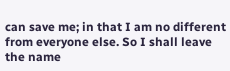can save me; in that I am no different from everyone else. So I shall leave the name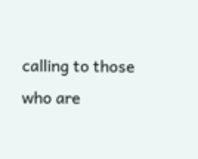calling to those who are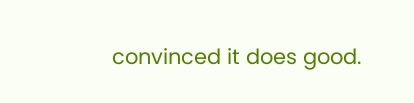convinced it does good.